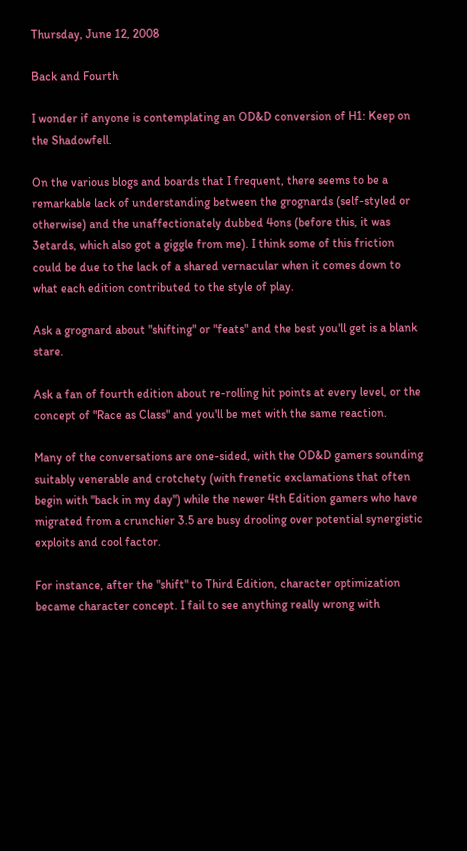Thursday, June 12, 2008

Back and Fourth

I wonder if anyone is contemplating an OD&D conversion of H1: Keep on the Shadowfell.

On the various blogs and boards that I frequent, there seems to be a remarkable lack of understanding between the grognards (self-styled or otherwise) and the unaffectionately dubbed 4ons (before this, it was 3etards, which also got a giggle from me). I think some of this friction could be due to the lack of a shared vernacular when it comes down to what each edition contributed to the style of play.

Ask a grognard about "shifting" or "feats" and the best you'll get is a blank stare.

Ask a fan of fourth edition about re-rolling hit points at every level, or the concept of "Race as Class" and you'll be met with the same reaction.

Many of the conversations are one-sided, with the OD&D gamers sounding suitably venerable and crotchety (with frenetic exclamations that often begin with "back in my day") while the newer 4th Edition gamers who have migrated from a crunchier 3.5 are busy drooling over potential synergistic exploits and cool factor.

For instance, after the "shift" to Third Edition, character optimization became character concept. I fail to see anything really wrong with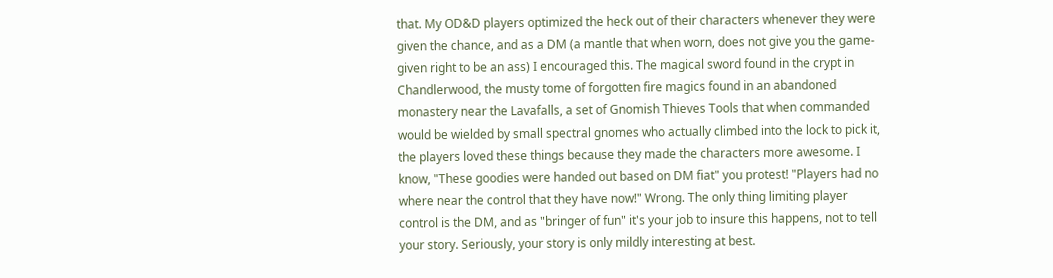that. My OD&D players optimized the heck out of their characters whenever they were given the chance, and as a DM (a mantle that when worn, does not give you the game-given right to be an ass) I encouraged this. The magical sword found in the crypt in Chandlerwood, the musty tome of forgotten fire magics found in an abandoned monastery near the Lavafalls, a set of Gnomish Thieves Tools that when commanded would be wielded by small spectral gnomes who actually climbed into the lock to pick it, the players loved these things because they made the characters more awesome. I know, "These goodies were handed out based on DM fiat" you protest! "Players had no where near the control that they have now!" Wrong. The only thing limiting player control is the DM, and as "bringer of fun" it's your job to insure this happens, not to tell your story. Seriously, your story is only mildly interesting at best.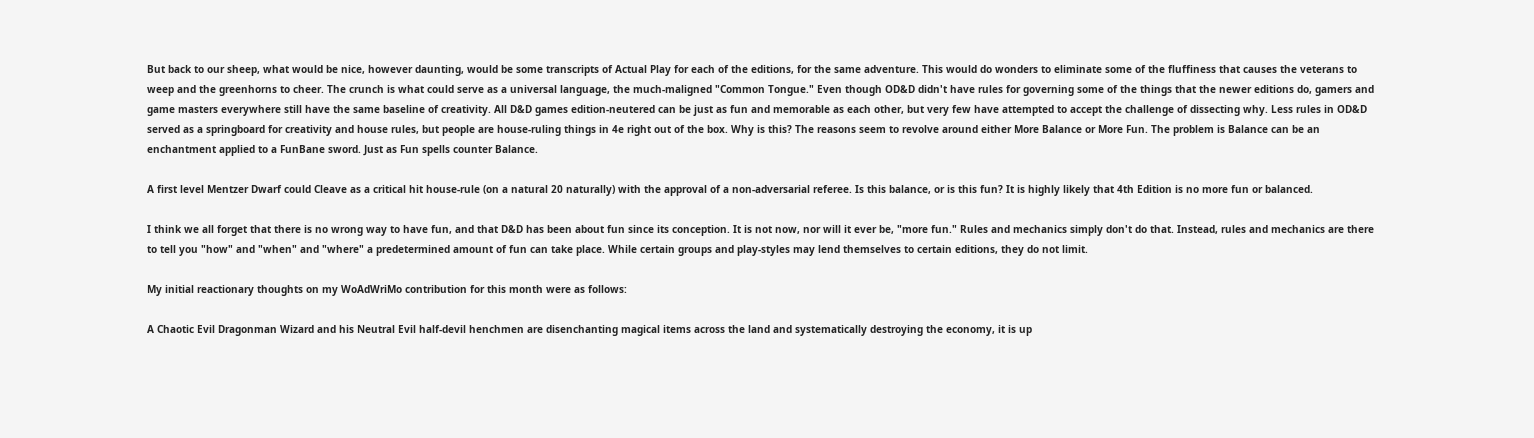But back to our sheep, what would be nice, however daunting, would be some transcripts of Actual Play for each of the editions, for the same adventure. This would do wonders to eliminate some of the fluffiness that causes the veterans to weep and the greenhorns to cheer. The crunch is what could serve as a universal language, the much-maligned "Common Tongue." Even though OD&D didn't have rules for governing some of the things that the newer editions do, gamers and game masters everywhere still have the same baseline of creativity. All D&D games edition-neutered can be just as fun and memorable as each other, but very few have attempted to accept the challenge of dissecting why. Less rules in OD&D served as a springboard for creativity and house rules, but people are house-ruling things in 4e right out of the box. Why is this? The reasons seem to revolve around either More Balance or More Fun. The problem is Balance can be an enchantment applied to a FunBane sword. Just as Fun spells counter Balance.

A first level Mentzer Dwarf could Cleave as a critical hit house-rule (on a natural 20 naturally) with the approval of a non-adversarial referee. Is this balance, or is this fun? It is highly likely that 4th Edition is no more fun or balanced.

I think we all forget that there is no wrong way to have fun, and that D&D has been about fun since its conception. It is not now, nor will it ever be, "more fun." Rules and mechanics simply don't do that. Instead, rules and mechanics are there to tell you "how" and "when" and "where" a predetermined amount of fun can take place. While certain groups and play-styles may lend themselves to certain editions, they do not limit.

My initial reactionary thoughts on my WoAdWriMo contribution for this month were as follows:

A Chaotic Evil Dragonman Wizard and his Neutral Evil half-devil henchmen are disenchanting magical items across the land and systematically destroying the economy, it is up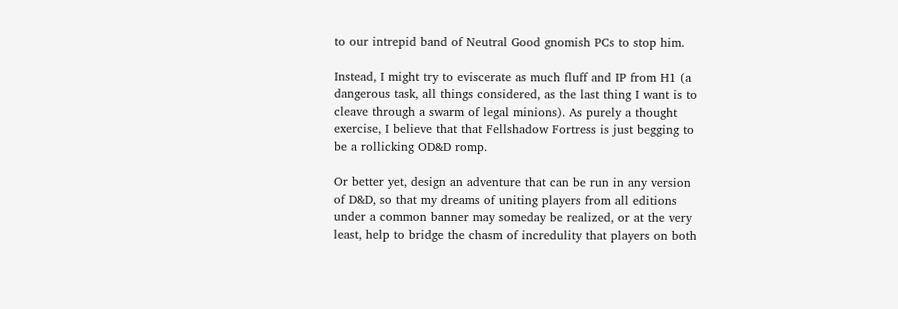to our intrepid band of Neutral Good gnomish PCs to stop him.

Instead, I might try to eviscerate as much fluff and IP from H1 (a dangerous task, all things considered, as the last thing I want is to cleave through a swarm of legal minions). As purely a thought exercise, I believe that that Fellshadow Fortress is just begging to be a rollicking OD&D romp.

Or better yet, design an adventure that can be run in any version of D&D, so that my dreams of uniting players from all editions under a common banner may someday be realized, or at the very least, help to bridge the chasm of incredulity that players on both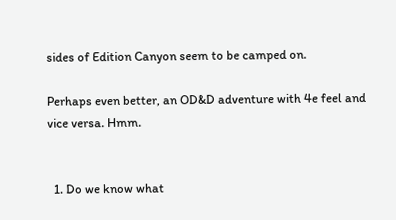sides of Edition Canyon seem to be camped on.

Perhaps even better, an OD&D adventure with 4e feel and vice versa. Hmm.


  1. Do we know what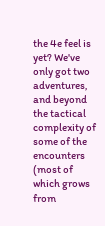the 4e feel is yet? We've only got two adventures, and beyond the tactical complexity of some of the encounters (most of which grows from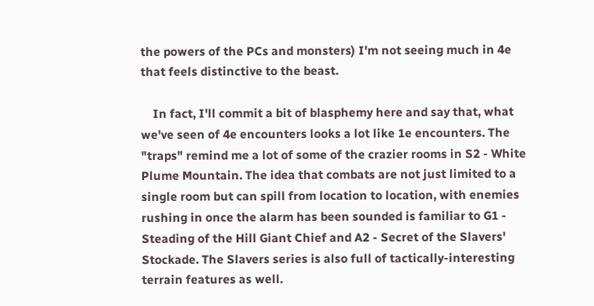the powers of the PCs and monsters) I'm not seeing much in 4e that feels distinctive to the beast.

    In fact, I'll commit a bit of blasphemy here and say that, what we've seen of 4e encounters looks a lot like 1e encounters. The "traps" remind me a lot of some of the crazier rooms in S2 - White Plume Mountain. The idea that combats are not just limited to a single room but can spill from location to location, with enemies rushing in once the alarm has been sounded is familiar to G1 - Steading of the Hill Giant Chief and A2 - Secret of the Slavers' Stockade. The Slavers series is also full of tactically-interesting terrain features as well.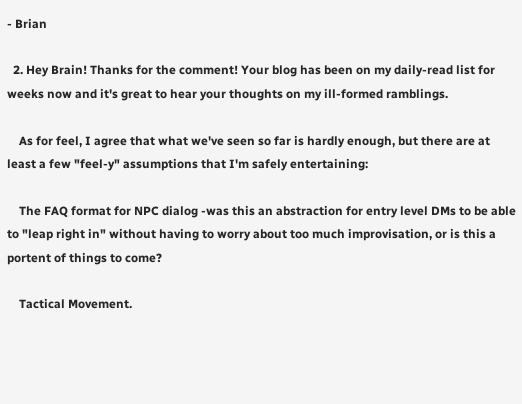- Brian

  2. Hey Brain! Thanks for the comment! Your blog has been on my daily-read list for weeks now and it's great to hear your thoughts on my ill-formed ramblings.

    As for feel, I agree that what we've seen so far is hardly enough, but there are at least a few "feel-y" assumptions that I'm safely entertaining:

    The FAQ format for NPC dialog -was this an abstraction for entry level DMs to be able to "leap right in" without having to worry about too much improvisation, or is this a portent of things to come?

    Tactical Movement.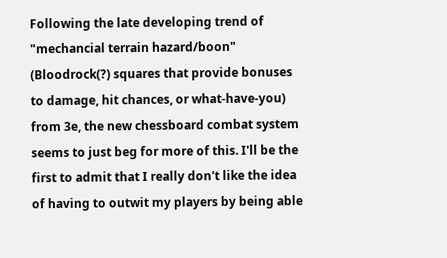Following the late developing trend of "mechancial terrain hazard/boon" (Bloodrock(?) squares that provide bonuses to damage, hit chances, or what-have-you) from 3e, the new chessboard combat system seems to just beg for more of this. I'll be the first to admit that I really don't like the idea of having to outwit my players by being able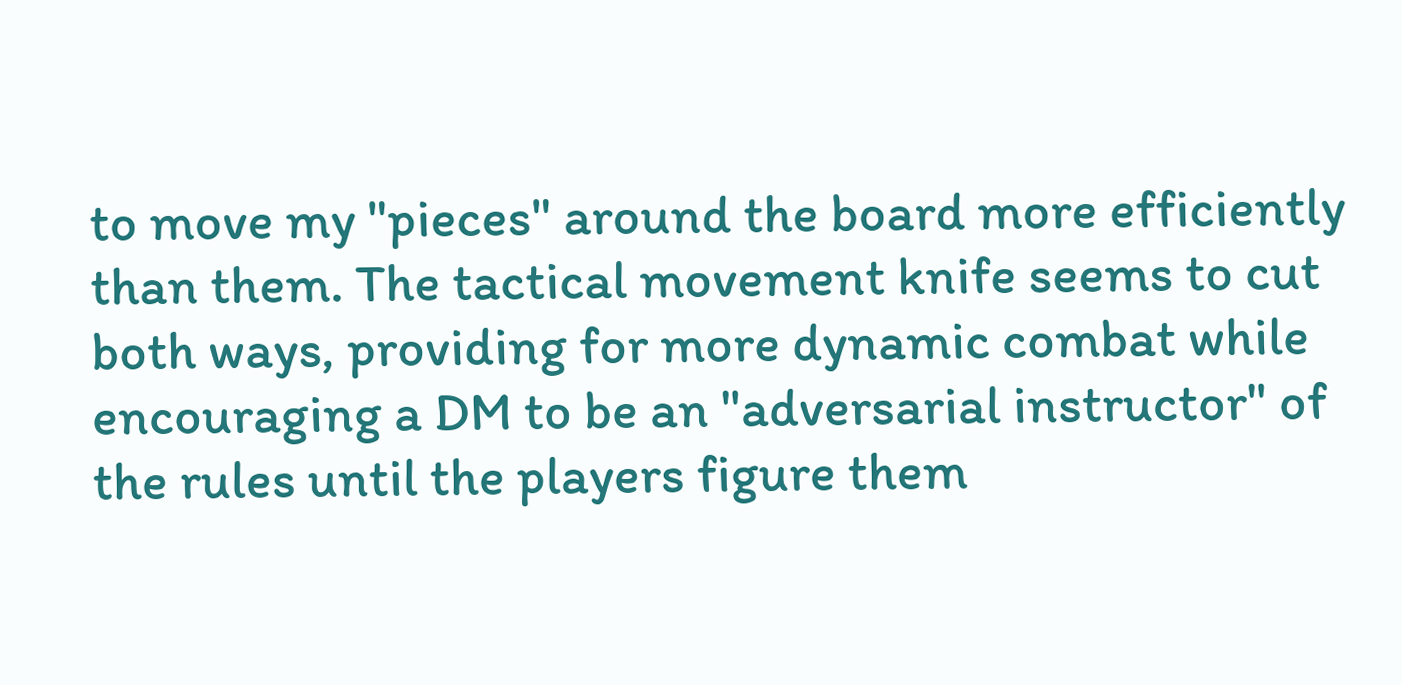to move my "pieces" around the board more efficiently than them. The tactical movement knife seems to cut both ways, providing for more dynamic combat while encouraging a DM to be an "adversarial instructor" of the rules until the players figure them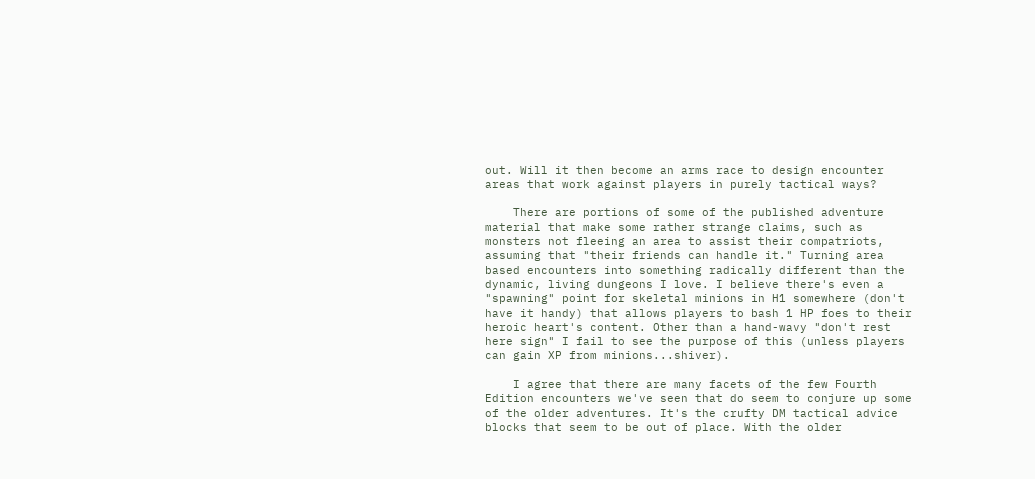out. Will it then become an arms race to design encounter areas that work against players in purely tactical ways?

    There are portions of some of the published adventure material that make some rather strange claims, such as monsters not fleeing an area to assist their compatriots, assuming that "their friends can handle it." Turning area based encounters into something radically different than the dynamic, living dungeons I love. I believe there's even a "spawning" point for skeletal minions in H1 somewhere (don't have it handy) that allows players to bash 1 HP foes to their heroic heart's content. Other than a hand-wavy "don't rest here sign" I fail to see the purpose of this (unless players can gain XP from minions...shiver).

    I agree that there are many facets of the few Fourth Edition encounters we've seen that do seem to conjure up some of the older adventures. It's the crufty DM tactical advice blocks that seem to be out of place. With the older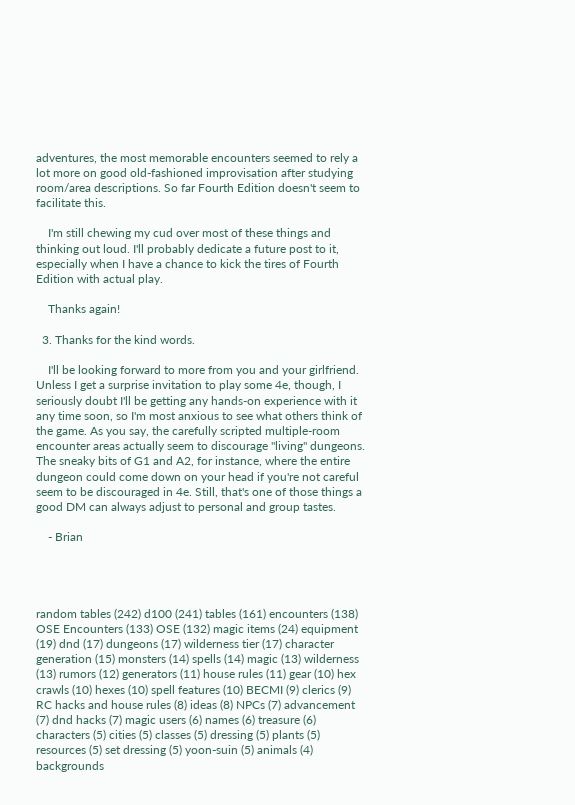adventures, the most memorable encounters seemed to rely a lot more on good old-fashioned improvisation after studying room/area descriptions. So far Fourth Edition doesn't seem to facilitate this.

    I'm still chewing my cud over most of these things and thinking out loud. I'll probably dedicate a future post to it, especially when I have a chance to kick the tires of Fourth Edition with actual play.

    Thanks again!

  3. Thanks for the kind words.

    I'll be looking forward to more from you and your girlfriend. Unless I get a surprise invitation to play some 4e, though, I seriously doubt I'll be getting any hands-on experience with it any time soon, so I'm most anxious to see what others think of the game. As you say, the carefully scripted multiple-room encounter areas actually seem to discourage "living" dungeons. The sneaky bits of G1 and A2, for instance, where the entire dungeon could come down on your head if you're not careful seem to be discouraged in 4e. Still, that's one of those things a good DM can always adjust to personal and group tastes.

    - Brian




random tables (242) d100 (241) tables (161) encounters (138) OSE Encounters (133) OSE (132) magic items (24) equipment (19) dnd (17) dungeons (17) wilderness tier (17) character generation (15) monsters (14) spells (14) magic (13) wilderness (13) rumors (12) generators (11) house rules (11) gear (10) hex crawls (10) hexes (10) spell features (10) BECMI (9) clerics (9) RC hacks and house rules (8) ideas (8) NPCs (7) advancement (7) dnd hacks (7) magic users (6) names (6) treasure (6) characters (5) cities (5) classes (5) dressing (5) plants (5) resources (5) set dressing (5) yoon-suin (5) animals (4) backgrounds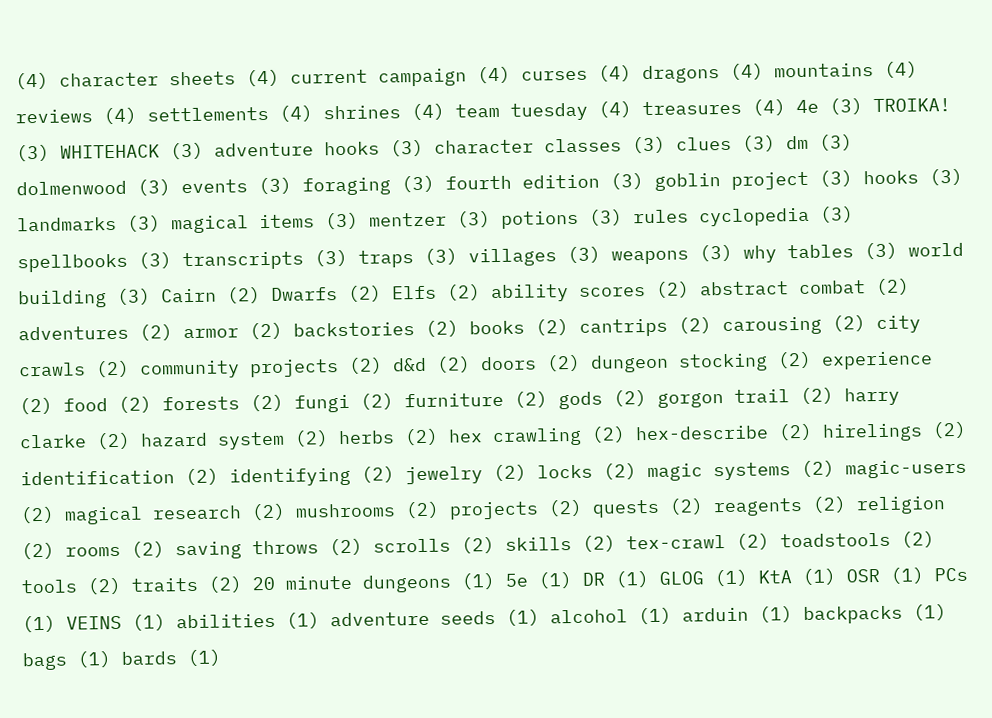(4) character sheets (4) current campaign (4) curses (4) dragons (4) mountains (4) reviews (4) settlements (4) shrines (4) team tuesday (4) treasures (4) 4e (3) TROIKA! (3) WHITEHACK (3) adventure hooks (3) character classes (3) clues (3) dm (3) dolmenwood (3) events (3) foraging (3) fourth edition (3) goblin project (3) hooks (3) landmarks (3) magical items (3) mentzer (3) potions (3) rules cyclopedia (3) spellbooks (3) transcripts (3) traps (3) villages (3) weapons (3) why tables (3) world building (3) Cairn (2) Dwarfs (2) Elfs (2) ability scores (2) abstract combat (2) adventures (2) armor (2) backstories (2) books (2) cantrips (2) carousing (2) city crawls (2) community projects (2) d&d (2) doors (2) dungeon stocking (2) experience (2) food (2) forests (2) fungi (2) furniture (2) gods (2) gorgon trail (2) harry clarke (2) hazard system (2) herbs (2) hex crawling (2) hex-describe (2) hirelings (2) identification (2) identifying (2) jewelry (2) locks (2) magic systems (2) magic-users (2) magical research (2) mushrooms (2) projects (2) quests (2) reagents (2) religion (2) rooms (2) saving throws (2) scrolls (2) skills (2) tex-crawl (2) toadstools (2) tools (2) traits (2) 20 minute dungeons (1) 5e (1) DR (1) GLOG (1) KtA (1) OSR (1) PCs (1) VEINS (1) abilities (1) adventure seeds (1) alcohol (1) arduin (1) backpacks (1) bags (1) bards (1)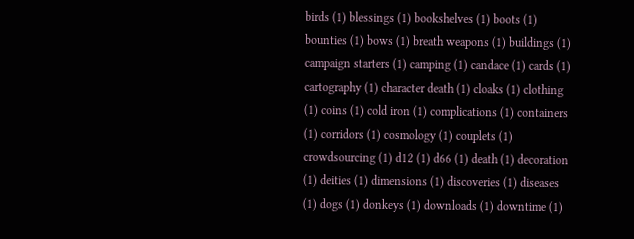birds (1) blessings (1) bookshelves (1) boots (1) bounties (1) bows (1) breath weapons (1) buildings (1) campaign starters (1) camping (1) candace (1) cards (1) cartography (1) character death (1) cloaks (1) clothing (1) coins (1) cold iron (1) complications (1) containers (1) corridors (1) cosmology (1) couplets (1) crowdsourcing (1) d12 (1) d66 (1) death (1) decoration (1) deities (1) dimensions (1) discoveries (1) diseases (1) dogs (1) donkeys (1) downloads (1) downtime (1)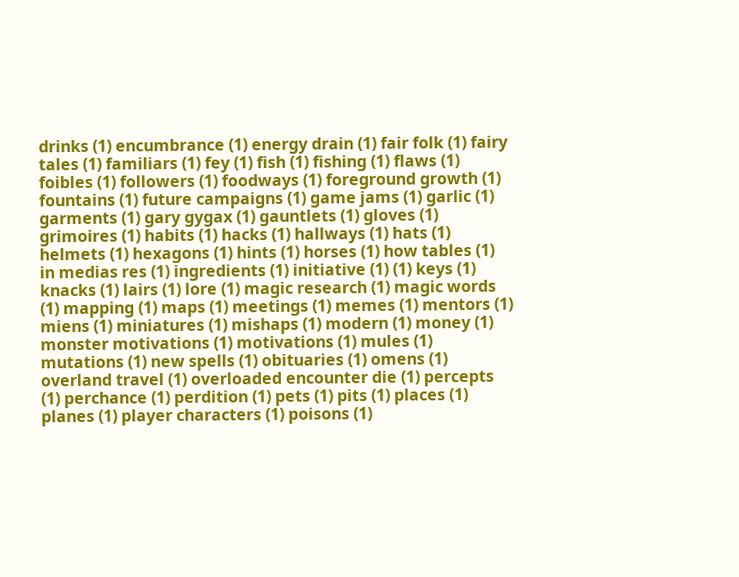drinks (1) encumbrance (1) energy drain (1) fair folk (1) fairy tales (1) familiars (1) fey (1) fish (1) fishing (1) flaws (1) foibles (1) followers (1) foodways (1) foreground growth (1) fountains (1) future campaigns (1) game jams (1) garlic (1) garments (1) gary gygax (1) gauntlets (1) gloves (1) grimoires (1) habits (1) hacks (1) hallways (1) hats (1) helmets (1) hexagons (1) hints (1) horses (1) how tables (1) in medias res (1) ingredients (1) initiative (1) (1) keys (1) knacks (1) lairs (1) lore (1) magic research (1) magic words (1) mapping (1) maps (1) meetings (1) memes (1) mentors (1) miens (1) miniatures (1) mishaps (1) modern (1) money (1) monster motivations (1) motivations (1) mules (1) mutations (1) new spells (1) obituaries (1) omens (1) overland travel (1) overloaded encounter die (1) percepts (1) perchance (1) perdition (1) pets (1) pits (1) places (1) planes (1) player characters (1) poisons (1)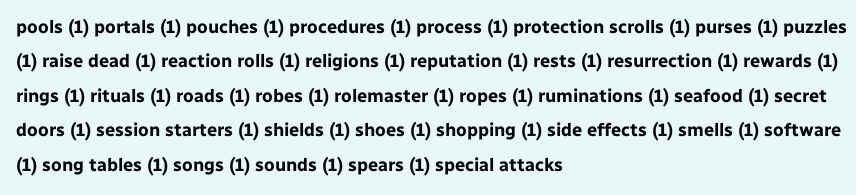pools (1) portals (1) pouches (1) procedures (1) process (1) protection scrolls (1) purses (1) puzzles (1) raise dead (1) reaction rolls (1) religions (1) reputation (1) rests (1) resurrection (1) rewards (1) rings (1) rituals (1) roads (1) robes (1) rolemaster (1) ropes (1) ruminations (1) seafood (1) secret doors (1) session starters (1) shields (1) shoes (1) shopping (1) side effects (1) smells (1) software (1) song tables (1) songs (1) sounds (1) spears (1) special attacks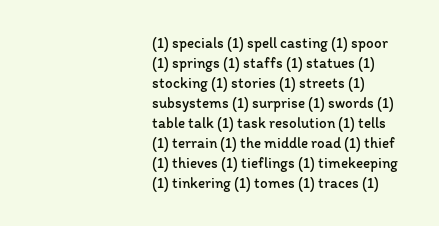(1) specials (1) spell casting (1) spoor (1) springs (1) staffs (1) statues (1) stocking (1) stories (1) streets (1) subsystems (1) surprise (1) swords (1) table talk (1) task resolution (1) tells (1) terrain (1) the middle road (1) thief (1) thieves (1) tieflings (1) timekeeping (1) tinkering (1) tomes (1) traces (1)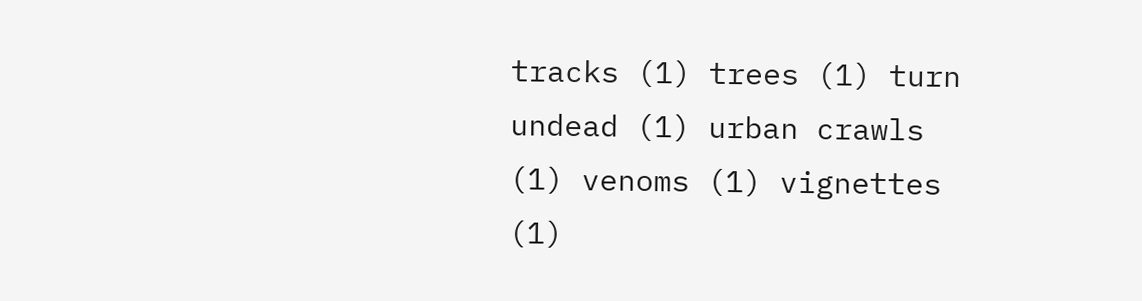tracks (1) trees (1) turn undead (1) urban crawls (1) venoms (1) vignettes (1)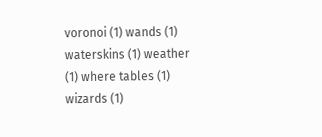voronoi (1) wands (1) waterskins (1) weather (1) where tables (1) wizards (1)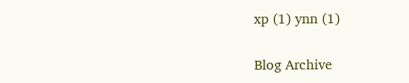xp (1) ynn (1)

Blog Archive